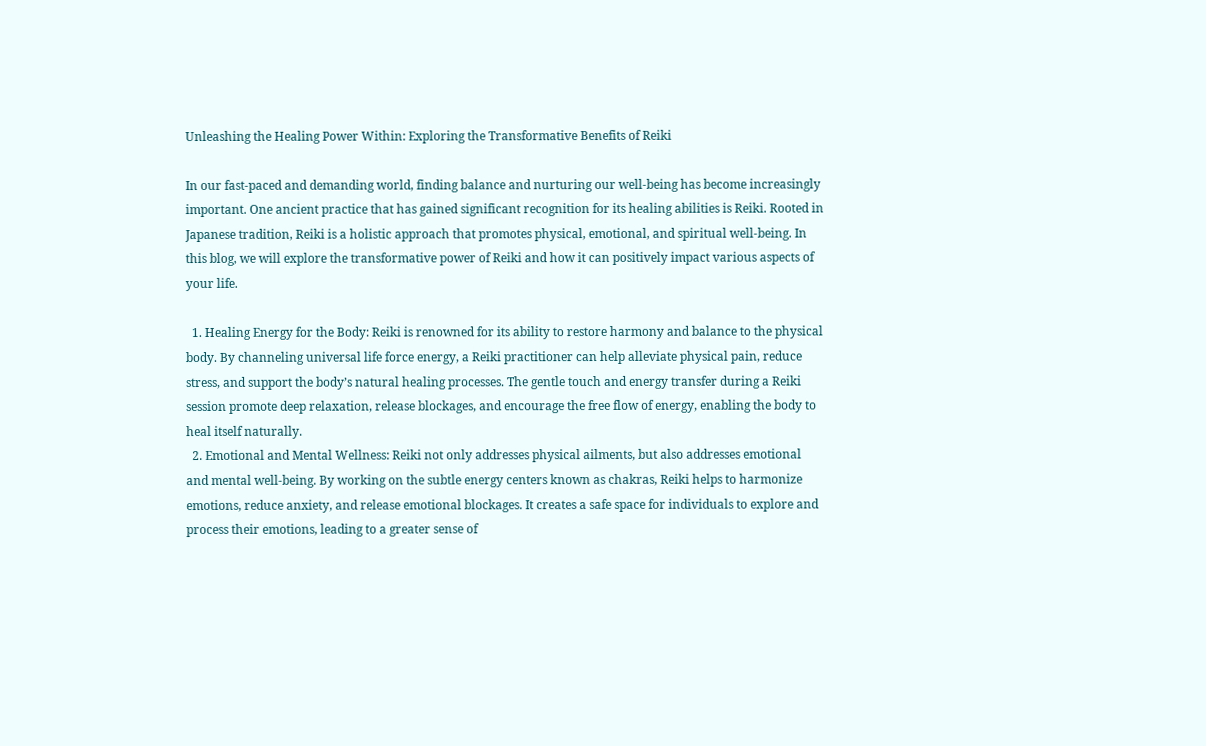Unleashing the Healing Power Within: Exploring the Transformative Benefits of Reiki

In our fast-paced and demanding world, finding balance and nurturing our well-being has become increasingly important. One ancient practice that has gained significant recognition for its healing abilities is Reiki. Rooted in Japanese tradition, Reiki is a holistic approach that promotes physical, emotional, and spiritual well-being. In this blog, we will explore the transformative power of Reiki and how it can positively impact various aspects of your life.

  1. Healing Energy for the Body: Reiki is renowned for its ability to restore harmony and balance to the physical body. By channeling universal life force energy, a Reiki practitioner can help alleviate physical pain, reduce stress, and support the body’s natural healing processes. The gentle touch and energy transfer during a Reiki session promote deep relaxation, release blockages, and encourage the free flow of energy, enabling the body to heal itself naturally.
  2. Emotional and Mental Wellness: Reiki not only addresses physical ailments, but also addresses emotional and mental well-being. By working on the subtle energy centers known as chakras, Reiki helps to harmonize emotions, reduce anxiety, and release emotional blockages. It creates a safe space for individuals to explore and process their emotions, leading to a greater sense of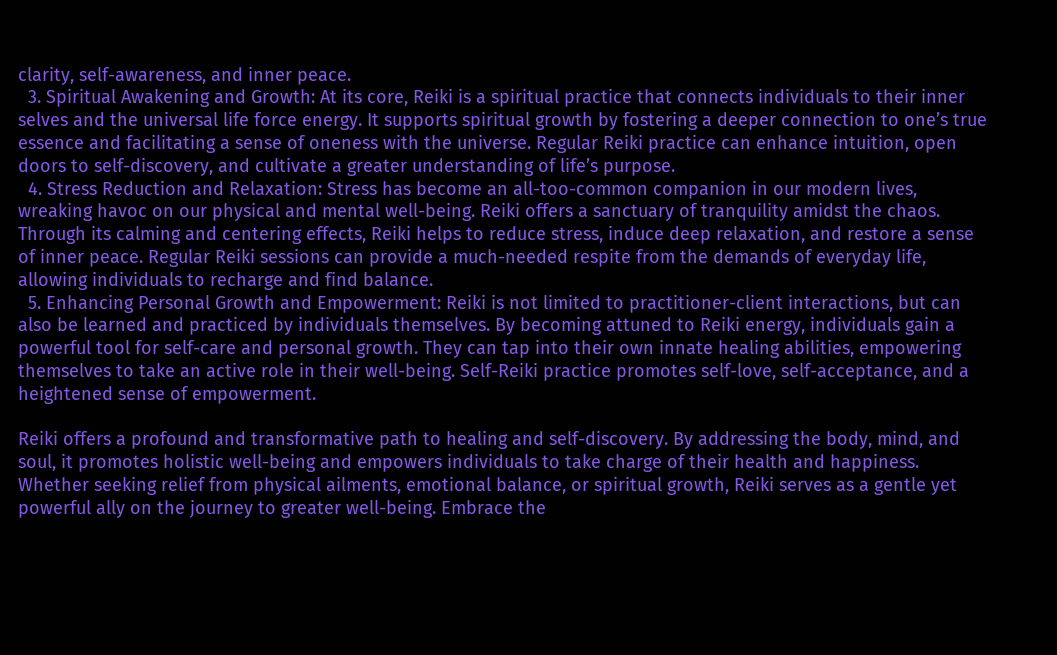clarity, self-awareness, and inner peace.
  3. Spiritual Awakening and Growth: At its core, Reiki is a spiritual practice that connects individuals to their inner selves and the universal life force energy. It supports spiritual growth by fostering a deeper connection to one’s true essence and facilitating a sense of oneness with the universe. Regular Reiki practice can enhance intuition, open doors to self-discovery, and cultivate a greater understanding of life’s purpose.
  4. Stress Reduction and Relaxation: Stress has become an all-too-common companion in our modern lives, wreaking havoc on our physical and mental well-being. Reiki offers a sanctuary of tranquility amidst the chaos. Through its calming and centering effects, Reiki helps to reduce stress, induce deep relaxation, and restore a sense of inner peace. Regular Reiki sessions can provide a much-needed respite from the demands of everyday life, allowing individuals to recharge and find balance.
  5. Enhancing Personal Growth and Empowerment: Reiki is not limited to practitioner-client interactions, but can also be learned and practiced by individuals themselves. By becoming attuned to Reiki energy, individuals gain a powerful tool for self-care and personal growth. They can tap into their own innate healing abilities, empowering themselves to take an active role in their well-being. Self-Reiki practice promotes self-love, self-acceptance, and a heightened sense of empowerment.

Reiki offers a profound and transformative path to healing and self-discovery. By addressing the body, mind, and soul, it promotes holistic well-being and empowers individuals to take charge of their health and happiness. Whether seeking relief from physical ailments, emotional balance, or spiritual growth, Reiki serves as a gentle yet powerful ally on the journey to greater well-being. Embrace the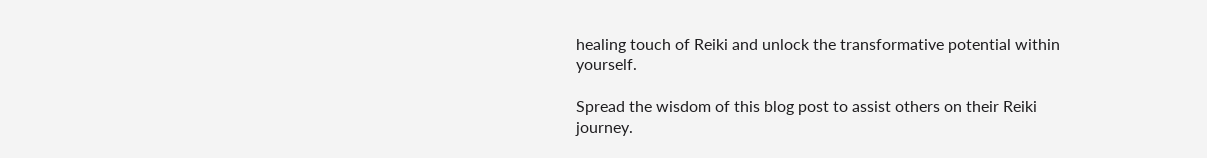healing touch of Reiki and unlock the transformative potential within yourself.

Spread the wisdom of this blog post to assist others on their Reiki journey.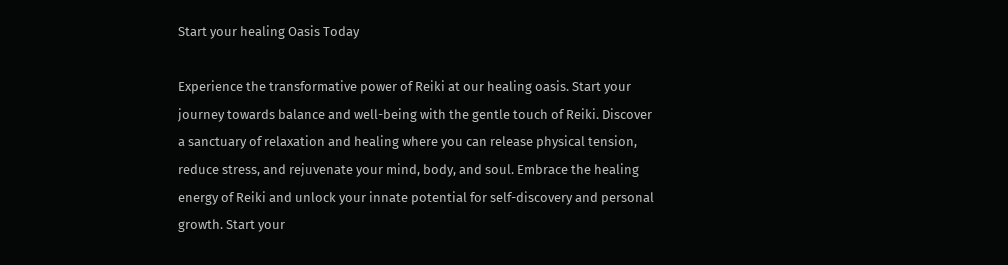Start your healing Oasis Today

Experience the transformative power of Reiki at our healing oasis. Start your journey towards balance and well-being with the gentle touch of Reiki. Discover a sanctuary of relaxation and healing where you can release physical tension, reduce stress, and rejuvenate your mind, body, and soul. Embrace the healing energy of Reiki and unlock your innate potential for self-discovery and personal growth. Start your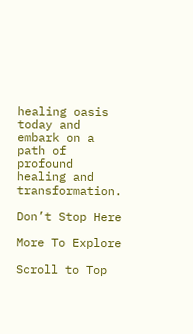healing oasis today and embark on a path of profound healing and transformation.

Don’t Stop Here

More To Explore

Scroll to Top